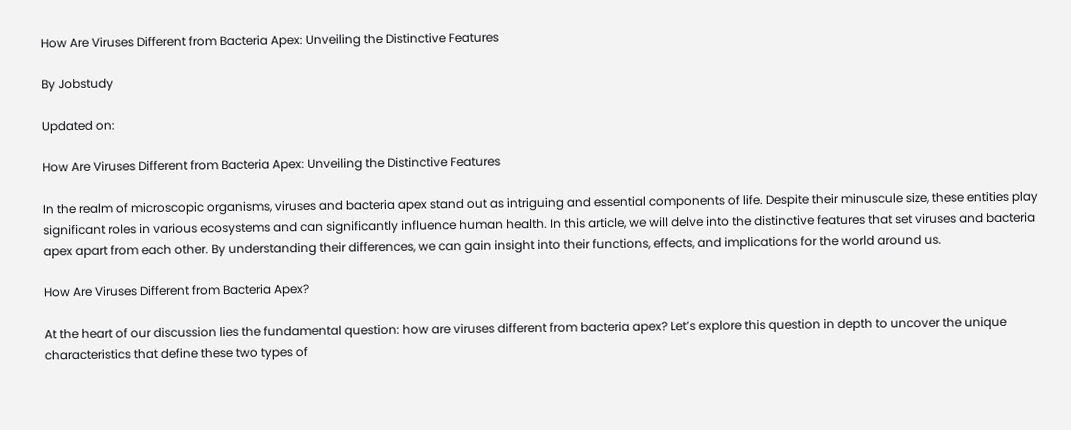How Are Viruses Different from Bacteria Apex: Unveiling the Distinctive Features

By Jobstudy

Updated on:

How Are Viruses Different from Bacteria Apex: Unveiling the Distinctive Features

In the realm of microscopic organisms, viruses and bacteria apex stand out as intriguing and essential components of life. Despite their minuscule size, these entities play significant roles in various ecosystems and can significantly influence human health. In this article, we will delve into the distinctive features that set viruses and bacteria apex apart from each other. By understanding their differences, we can gain insight into their functions, effects, and implications for the world around us.

How Are Viruses Different from Bacteria Apex?

At the heart of our discussion lies the fundamental question: how are viruses different from bacteria apex? Let’s explore this question in depth to uncover the unique characteristics that define these two types of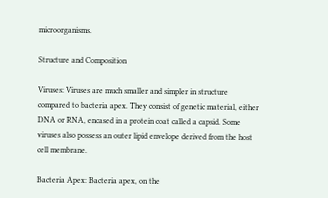microorganisms.

Structure and Composition

Viruses: Viruses are much smaller and simpler in structure compared to bacteria apex. They consist of genetic material, either DNA or RNA, encased in a protein coat called a capsid. Some viruses also possess an outer lipid envelope derived from the host cell membrane.

Bacteria Apex: Bacteria apex, on the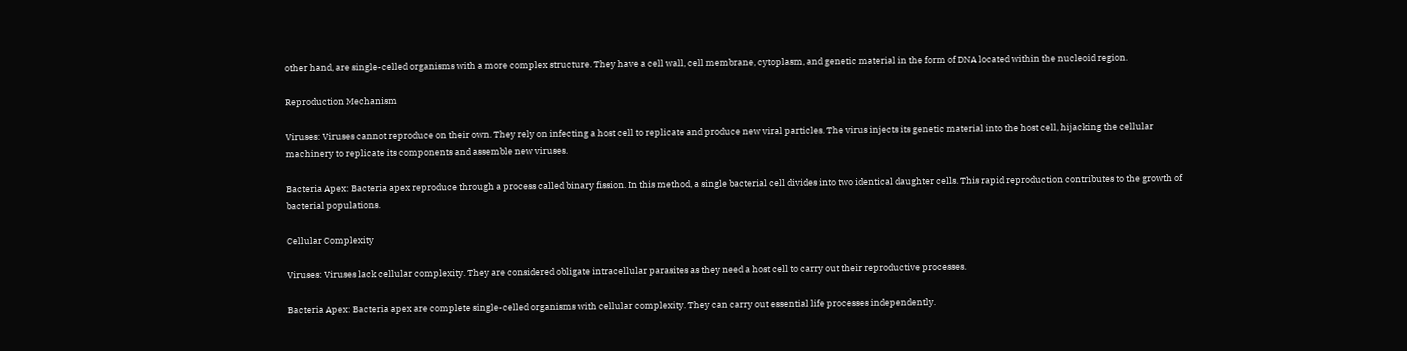other hand, are single-celled organisms with a more complex structure. They have a cell wall, cell membrane, cytoplasm, and genetic material in the form of DNA located within the nucleoid region.

Reproduction Mechanism

Viruses: Viruses cannot reproduce on their own. They rely on infecting a host cell to replicate and produce new viral particles. The virus injects its genetic material into the host cell, hijacking the cellular machinery to replicate its components and assemble new viruses.

Bacteria Apex: Bacteria apex reproduce through a process called binary fission. In this method, a single bacterial cell divides into two identical daughter cells. This rapid reproduction contributes to the growth of bacterial populations.

Cellular Complexity

Viruses: Viruses lack cellular complexity. They are considered obligate intracellular parasites as they need a host cell to carry out their reproductive processes.

Bacteria Apex: Bacteria apex are complete single-celled organisms with cellular complexity. They can carry out essential life processes independently.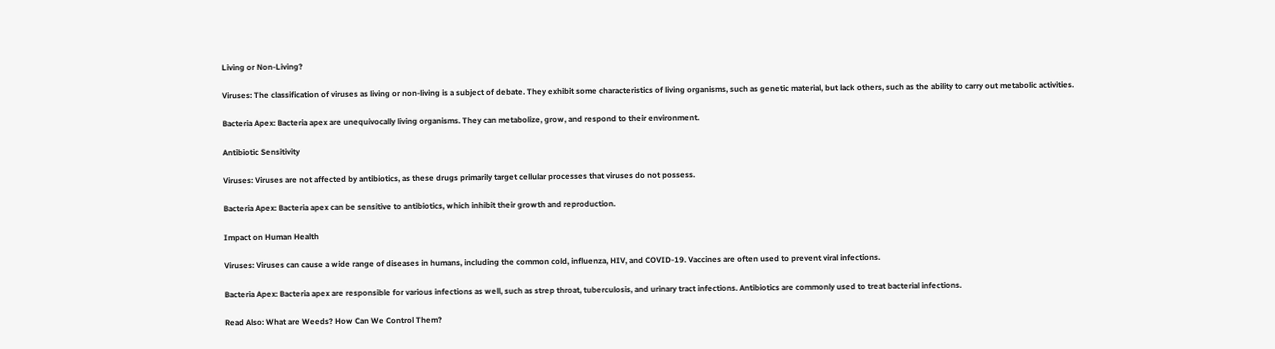Living or Non-Living?

Viruses: The classification of viruses as living or non-living is a subject of debate. They exhibit some characteristics of living organisms, such as genetic material, but lack others, such as the ability to carry out metabolic activities.

Bacteria Apex: Bacteria apex are unequivocally living organisms. They can metabolize, grow, and respond to their environment.

Antibiotic Sensitivity

Viruses: Viruses are not affected by antibiotics, as these drugs primarily target cellular processes that viruses do not possess.

Bacteria Apex: Bacteria apex can be sensitive to antibiotics, which inhibit their growth and reproduction.

Impact on Human Health

Viruses: Viruses can cause a wide range of diseases in humans, including the common cold, influenza, HIV, and COVID-19. Vaccines are often used to prevent viral infections.

Bacteria Apex: Bacteria apex are responsible for various infections as well, such as strep throat, tuberculosis, and urinary tract infections. Antibiotics are commonly used to treat bacterial infections.

Read Also: What are Weeds? How Can We Control Them?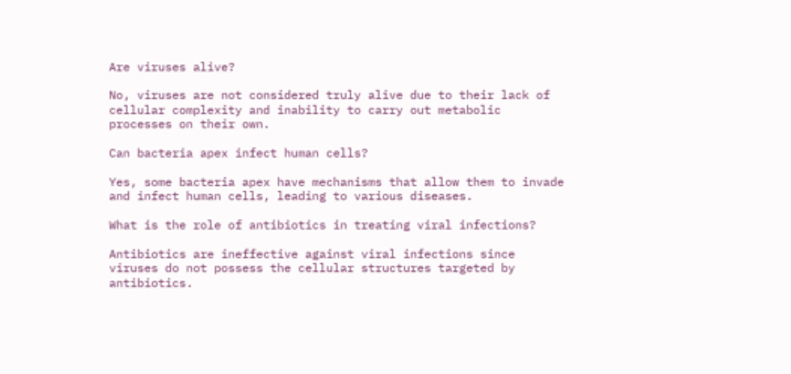Are viruses alive?

No, viruses are not considered truly alive due to their lack of cellular complexity and inability to carry out metabolic processes on their own.

Can bacteria apex infect human cells?

Yes, some bacteria apex have mechanisms that allow them to invade and infect human cells, leading to various diseases.

What is the role of antibiotics in treating viral infections?

Antibiotics are ineffective against viral infections since viruses do not possess the cellular structures targeted by antibiotics.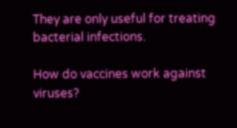They are only useful for treating bacterial infections.

How do vaccines work against viruses?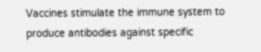Vaccines stimulate the immune system to produce antibodies against specific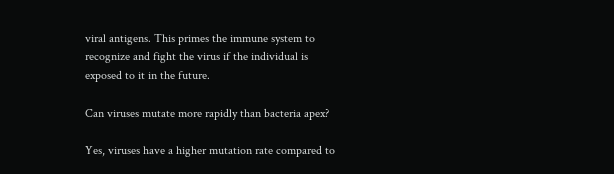viral antigens. This primes the immune system to recognize and fight the virus if the individual is exposed to it in the future.

Can viruses mutate more rapidly than bacteria apex?

Yes, viruses have a higher mutation rate compared to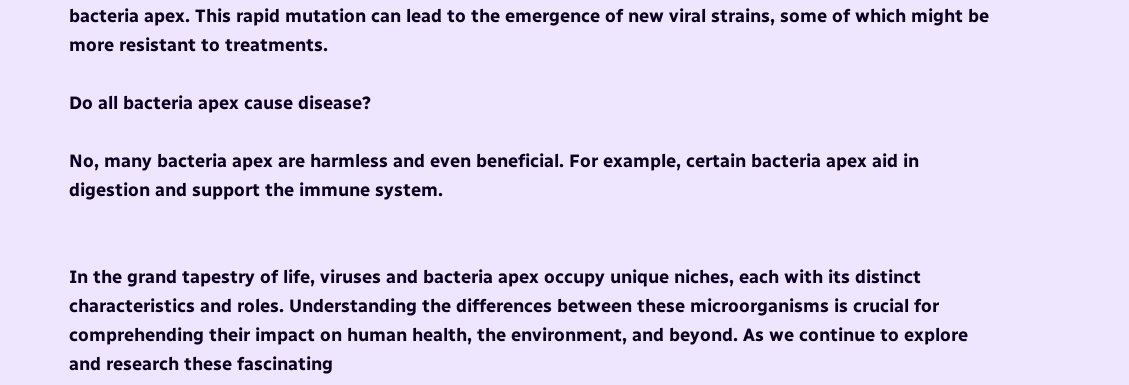bacteria apex. This rapid mutation can lead to the emergence of new viral strains, some of which might be more resistant to treatments.

Do all bacteria apex cause disease?

No, many bacteria apex are harmless and even beneficial. For example, certain bacteria apex aid in digestion and support the immune system.


In the grand tapestry of life, viruses and bacteria apex occupy unique niches, each with its distinct characteristics and roles. Understanding the differences between these microorganisms is crucial for comprehending their impact on human health, the environment, and beyond. As we continue to explore and research these fascinating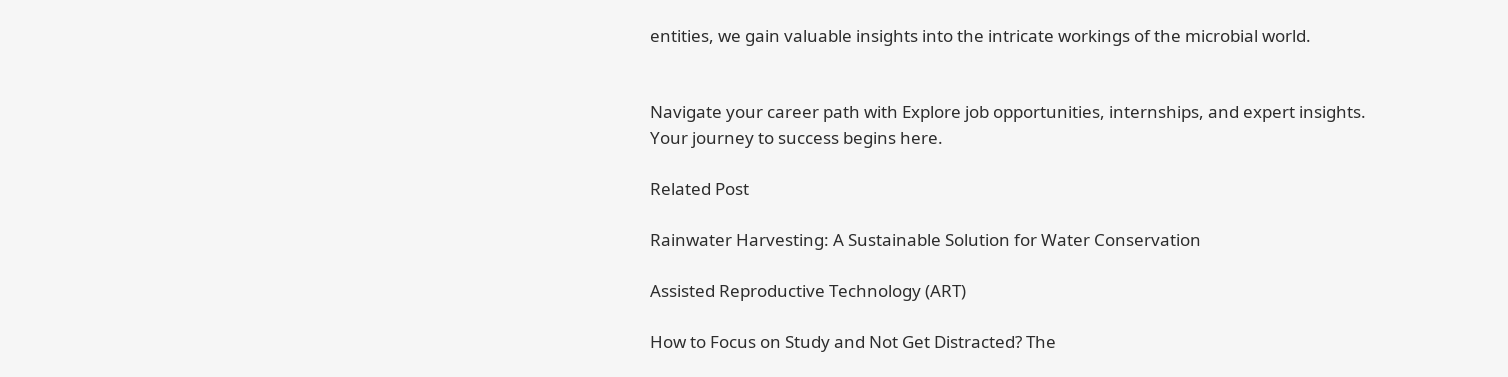entities, we gain valuable insights into the intricate workings of the microbial world.


Navigate your career path with Explore job opportunities, internships, and expert insights. Your journey to success begins here.

Related Post

Rainwater Harvesting: A Sustainable Solution for Water Conservation

Assisted Reproductive Technology (ART)

How to Focus on Study and Not Get Distracted? The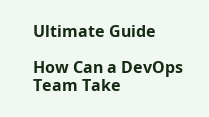Ultimate Guide

How Can a DevOps Team Take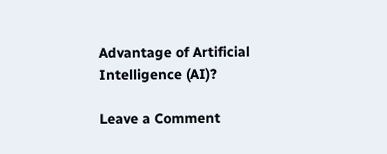Advantage of Artificial Intelligence (AI)?

Leave a Comment